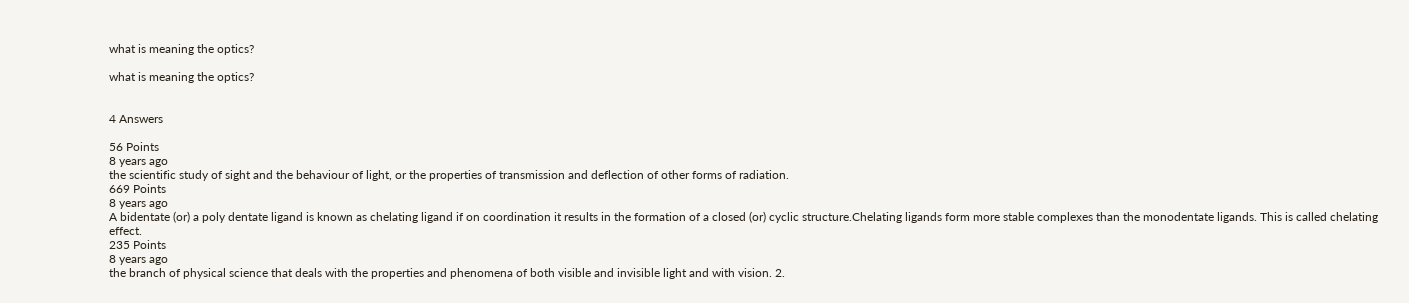what is meaning the optics?

what is meaning the optics?


4 Answers

56 Points
8 years ago
the scientific study of sight and the behaviour of light, or the properties of transmission and deflection of other forms of radiation.
669 Points
8 years ago
A bidentate (or) a poly dentate ligand is known as chelating ligand if on coordination it results in the formation of a closed (or) cyclic structure.Chelating ligands form more stable complexes than the monodentate ligands. This is called chelating effect.
235 Points
8 years ago
the branch of physical science that deals with the properties and phenomena of both visible and invisible light and with vision. 2.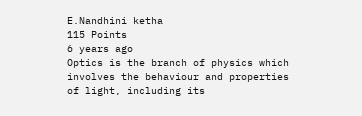E.Nandhini ketha
115 Points
6 years ago
Optics is the branch of physics which involves the behaviour and properties of light, including its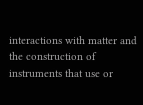interactions with matter and the construction of instruments that use or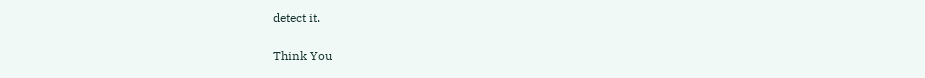detect it.

Think You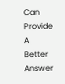Can Provide A Better Answer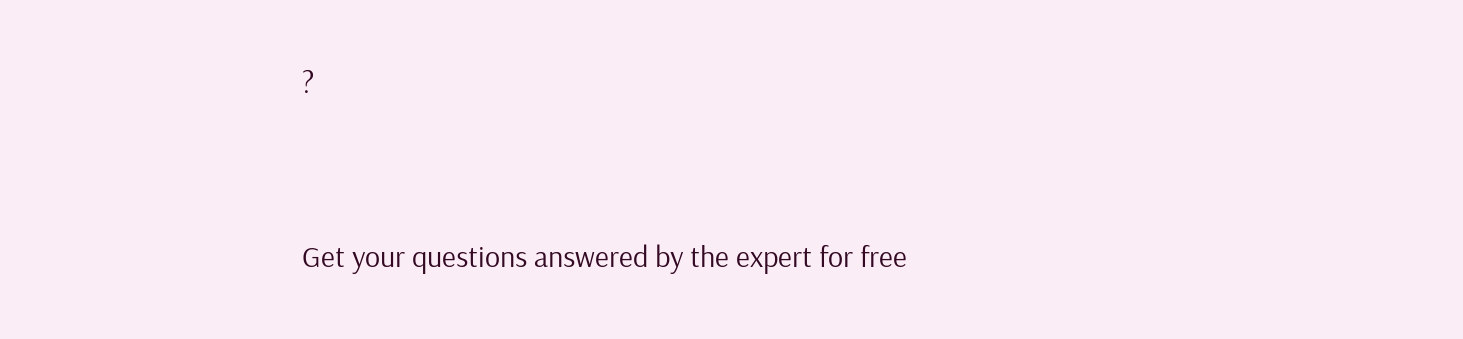?


Get your questions answered by the expert for free